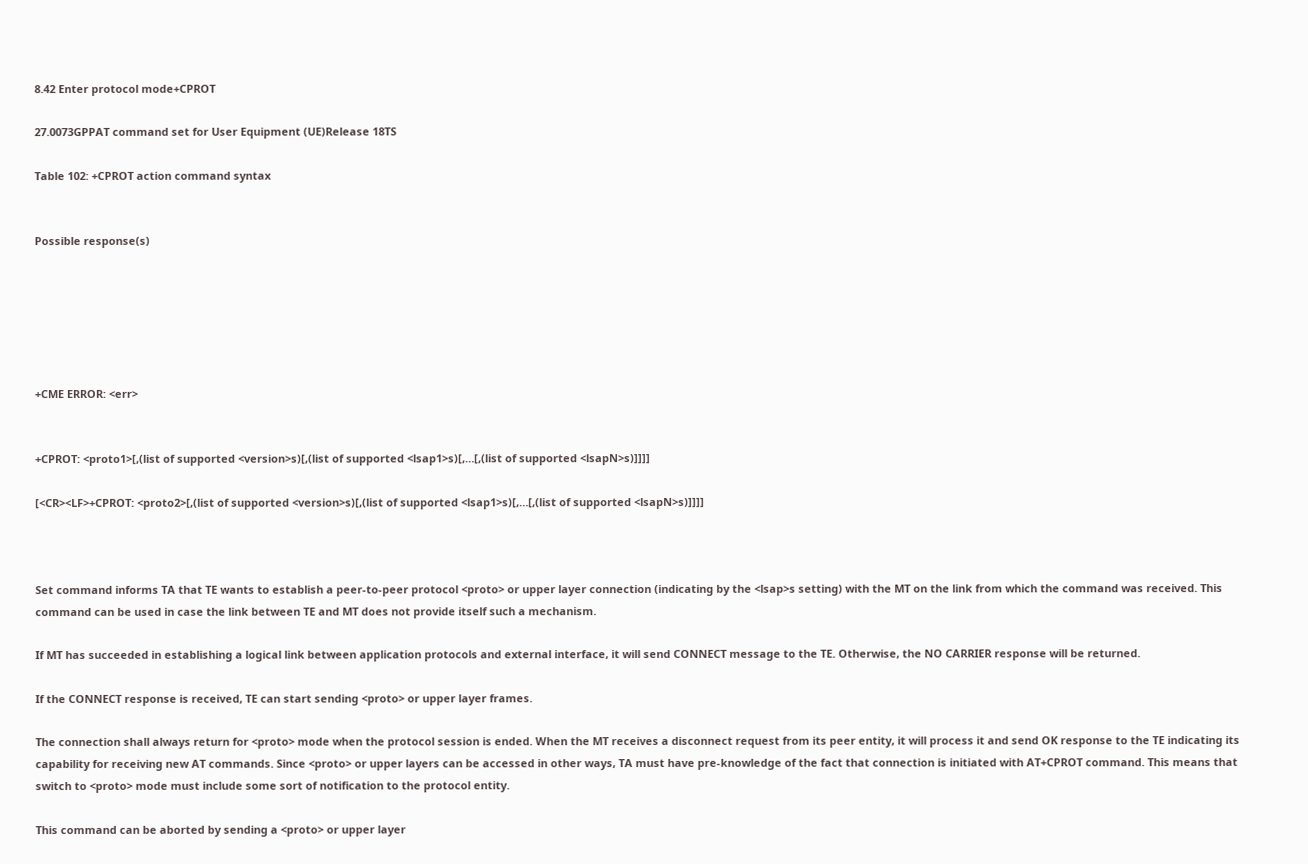8.42 Enter protocol mode+CPROT

27.0073GPPAT command set for User Equipment (UE)Release 18TS

Table 102: +CPROT action command syntax


Possible response(s)






+CME ERROR: <err>


+CPROT: <proto1>[,(list of supported <version>s)[,(list of supported <lsap1>s)[,…[,(list of supported <lsapN>s)]]]]

[<CR><LF>+CPROT: <proto2>[,(list of supported <version>s)[,(list of supported <lsap1>s)[,…[,(list of supported <lsapN>s)]]]]



Set command informs TA that TE wants to establish a peer-to-peer protocol <proto> or upper layer connection (indicating by the <lsap>s setting) with the MT on the link from which the command was received. This command can be used in case the link between TE and MT does not provide itself such a mechanism.

If MT has succeeded in establishing a logical link between application protocols and external interface, it will send CONNECT message to the TE. Otherwise, the NO CARRIER response will be returned.

If the CONNECT response is received, TE can start sending <proto> or upper layer frames.

The connection shall always return for <proto> mode when the protocol session is ended. When the MT receives a disconnect request from its peer entity, it will process it and send OK response to the TE indicating its capability for receiving new AT commands. Since <proto> or upper layers can be accessed in other ways, TA must have pre-knowledge of the fact that connection is initiated with AT+CPROT command. This means that switch to <proto> mode must include some sort of notification to the protocol entity.

This command can be aborted by sending a <proto> or upper layer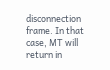disconnection frame. In that case, MT will return in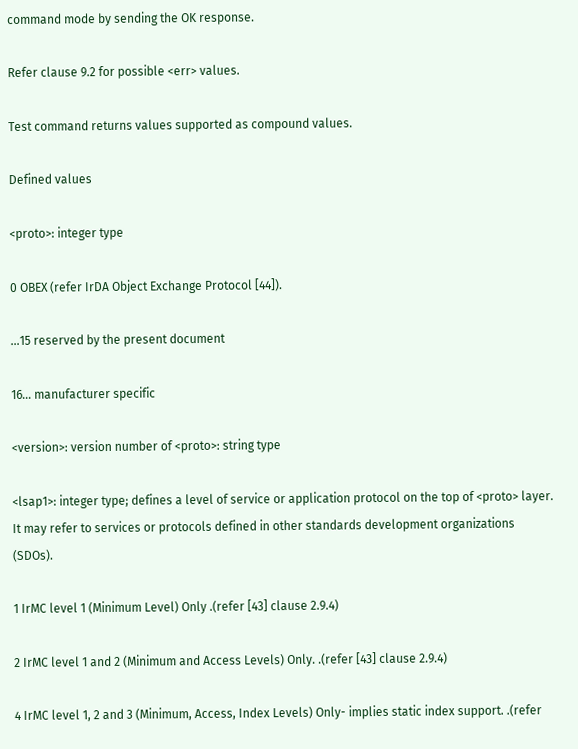command mode by sending the OK response.

Refer clause 9.2 for possible <err> values.

Test command returns values supported as compound values.

Defined values

<proto>: integer type

0 OBEX (refer IrDA Object Exchange Protocol [44]).

…15 reserved by the present document

16… manufacturer specific

<version>: version number of <proto>: string type

<lsap1>: integer type; defines a level of service or application protocol on the top of <proto> layer. It may refer to services or protocols defined in other standards development organizations (SDOs).

1 IrMC level 1 (Minimum Level) Only .(refer [43] clause 2.9.4)

2 IrMC level 1 and 2 (Minimum and Access Levels) Only. .(refer [43] clause 2.9.4)

4 IrMC level 1, 2 and 3 (Minimum, Access, Index Levels) Only- implies static index support. .(refer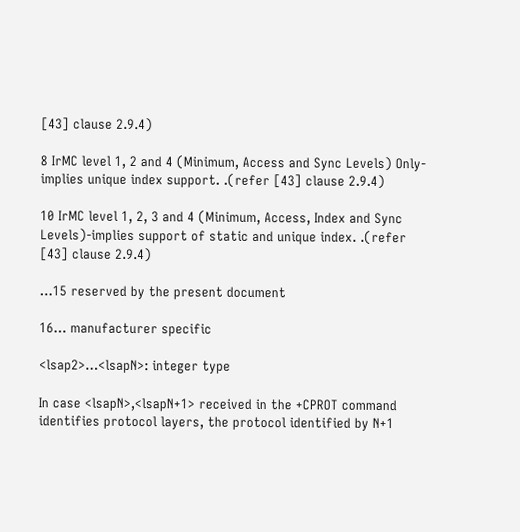[43] clause 2.9.4)

8 IrMC level 1, 2 and 4 (Minimum, Access and Sync Levels) Only-implies unique index support. .(refer [43] clause 2.9.4)

10 IrMC level 1, 2, 3 and 4 (Minimum, Access, Index and Sync Levels)-implies support of static and unique index. .(refer [43] clause 2.9.4)

…15 reserved by the present document

16… manufacturer specific

<lsap2>…<lsapN>: integer type

In case <lsapN>,<lsapN+1> received in the +CPROT command identifies protocol layers, the protocol identified by N+1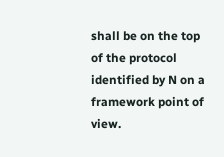shall be on the top of the protocol identified by N on a framework point of view.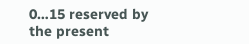0…15 reserved by the present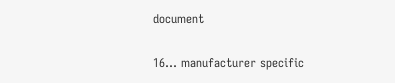document

16… manufacturer specific